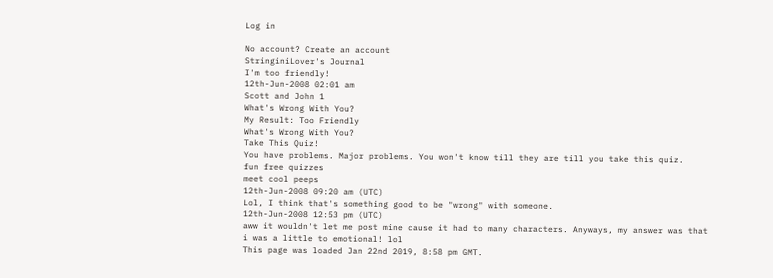Log in

No account? Create an account
StringiniLover's Journal
I'm too friendly!
12th-Jun-2008 02:01 am
Scott and John 1
What's Wrong With You?
My Result: Too Friendly
What's Wrong With You?
Take This Quiz!
You have problems. Major problems. You won't know till they are till you take this quiz.
fun free quizzes
meet cool peeps
12th-Jun-2008 09:20 am (UTC)
Lol, I think that's something good to be "wrong" with someone.
12th-Jun-2008 12:53 pm (UTC)
aww it wouldn't let me post mine cause it had to many characters. Anyways, my answer was that i was a little to emotional! lol
This page was loaded Jan 22nd 2019, 8:58 pm GMT.